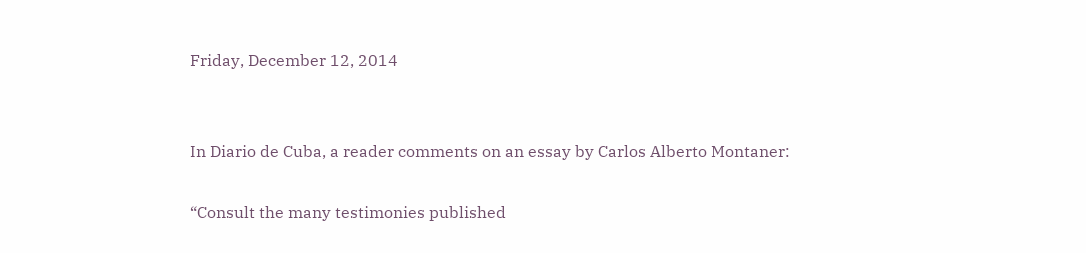Friday, December 12, 2014


In Diario de Cuba, a reader comments on an essay by Carlos Alberto Montaner:

“Consult the many testimonies published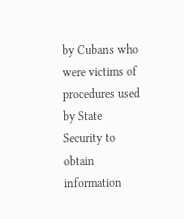by Cubans who were victims of procedures used by State Security to obtain information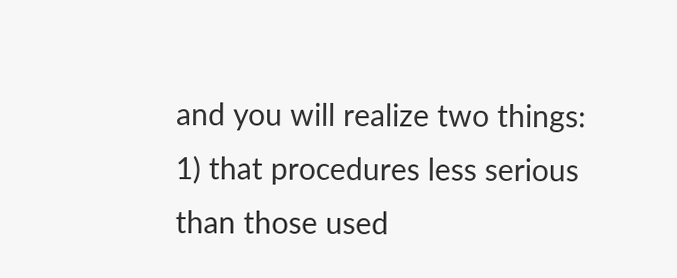and you will realize two things: 1) that procedures less serious than those used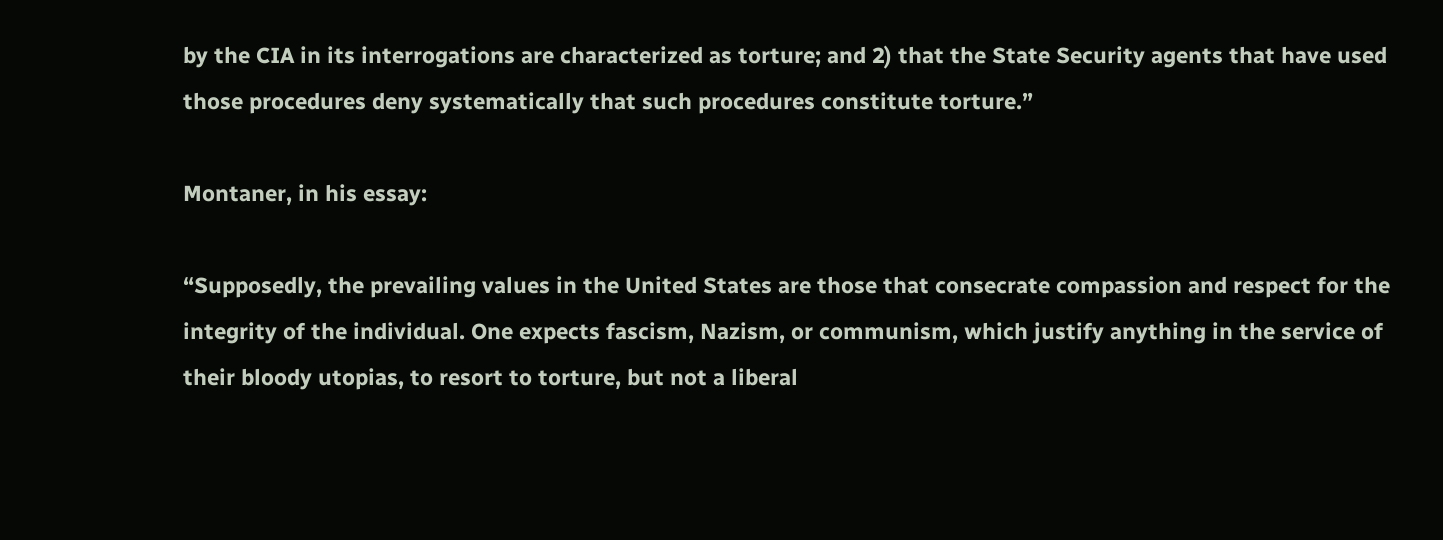by the CIA in its interrogations are characterized as torture; and 2) that the State Security agents that have used those procedures deny systematically that such procedures constitute torture.”

Montaner, in his essay:

“Supposedly, the prevailing values in the United States are those that consecrate compassion and respect for the integrity of the individual. One expects fascism, Nazism, or communism, which justify anything in the service of their bloody utopias, to resort to torture, but not a liberal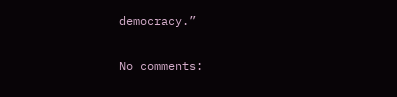democracy.”

No comments: